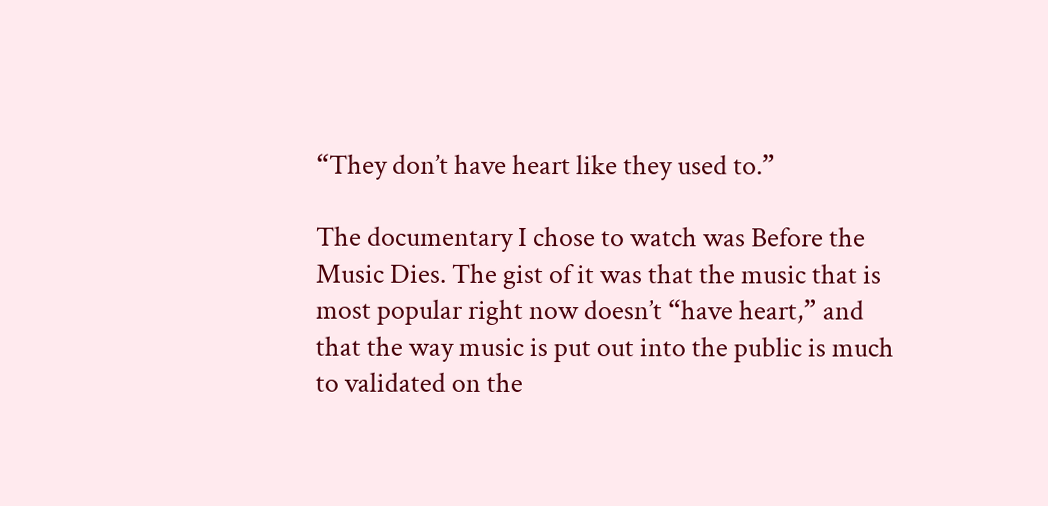“They don’t have heart like they used to.”

The documentary I chose to watch was Before the Music Dies. The gist of it was that the music that is most popular right now doesn’t “have heart,” and  that the way music is put out into the public is much to validated on the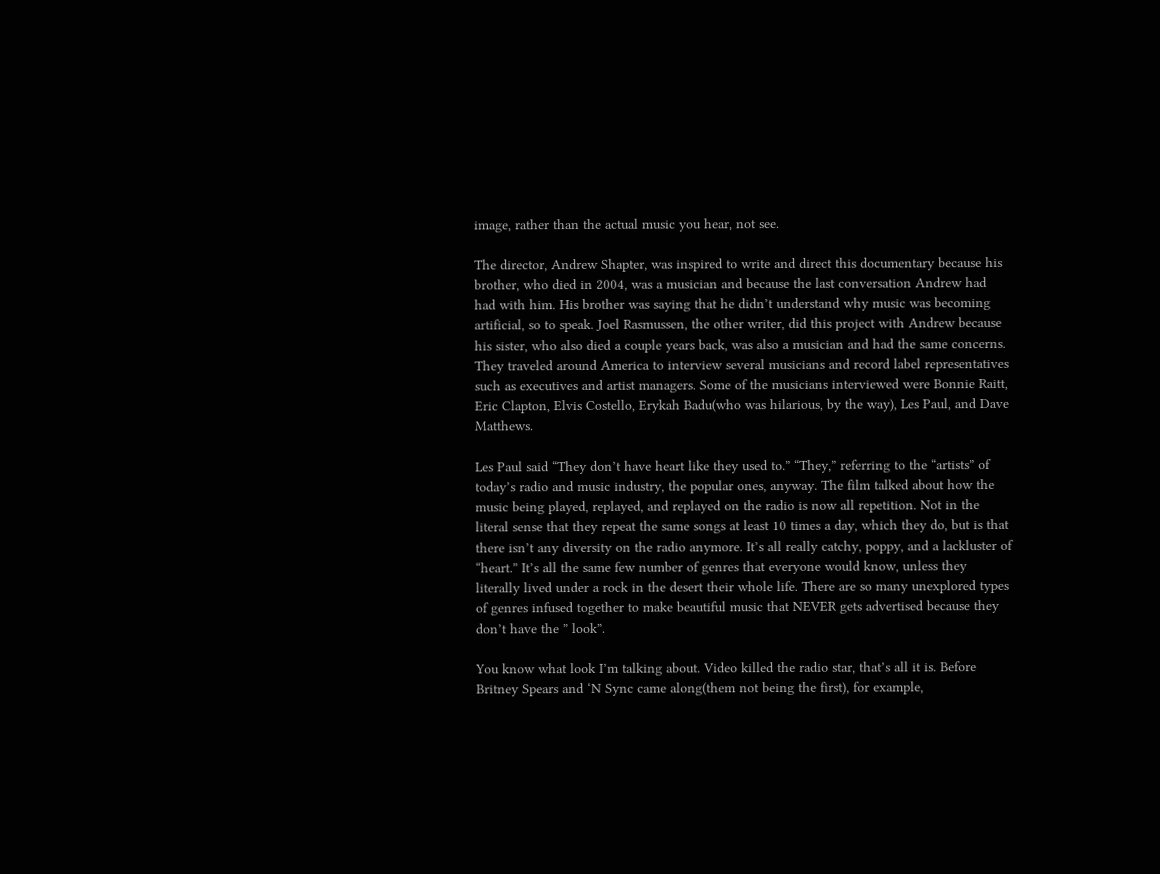image, rather than the actual music you hear, not see.

The director, Andrew Shapter, was inspired to write and direct this documentary because his brother, who died in 2004, was a musician and because the last conversation Andrew had had with him. His brother was saying that he didn’t understand why music was becoming artificial, so to speak. Joel Rasmussen, the other writer, did this project with Andrew because his sister, who also died a couple years back, was also a musician and had the same concerns. They traveled around America to interview several musicians and record label representatives such as executives and artist managers. Some of the musicians interviewed were Bonnie Raitt, Eric Clapton, Elvis Costello, Erykah Badu(who was hilarious, by the way), Les Paul, and Dave Matthews.

Les Paul said “They don’t have heart like they used to.” “They,” referring to the “artists” of today’s radio and music industry, the popular ones, anyway. The film talked about how the music being played, replayed, and replayed on the radio is now all repetition. Not in the literal sense that they repeat the same songs at least 10 times a day, which they do, but is that there isn’t any diversity on the radio anymore. It’s all really catchy, poppy, and a lackluster of “heart.” It’s all the same few number of genres that everyone would know, unless they literally lived under a rock in the desert their whole life. There are so many unexplored types of genres infused together to make beautiful music that NEVER gets advertised because they don’t have the ” look”.

You know what look I’m talking about. Video killed the radio star, that’s all it is. Before Britney Spears and ‘N Sync came along(them not being the first), for example,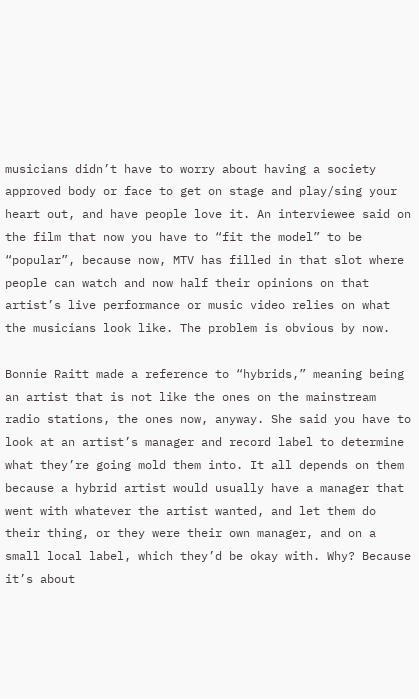musicians didn’t have to worry about having a society approved body or face to get on stage and play/sing your heart out, and have people love it. An interviewee said on the film that now you have to “fit the model” to be “popular”, because now, MTV has filled in that slot where people can watch and now half their opinions on that artist’s live performance or music video relies on what the musicians look like. The problem is obvious by now.

Bonnie Raitt made a reference to “hybrids,” meaning being an artist that is not like the ones on the mainstream radio stations, the ones now, anyway. She said you have to look at an artist’s manager and record label to determine what they’re going mold them into. It all depends on them because a hybrid artist would usually have a manager that went with whatever the artist wanted, and let them do their thing, or they were their own manager, and on a small local label, which they’d be okay with. Why? Because it’s about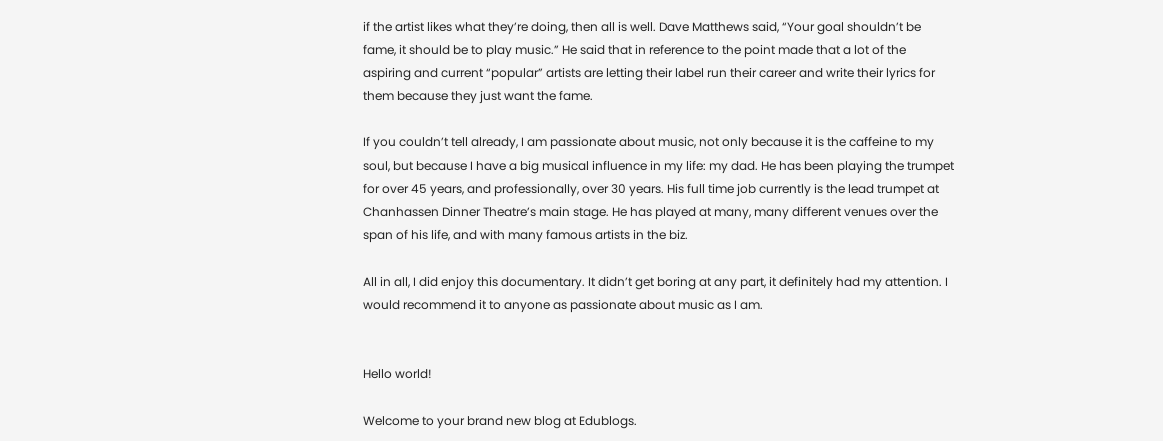if the artist likes what they’re doing, then all is well. Dave Matthews said, “Your goal shouldn’t be fame, it should be to play music.” He said that in reference to the point made that a lot of the aspiring and current “popular” artists are letting their label run their career and write their lyrics for them because they just want the fame.

If you couldn’t tell already, I am passionate about music, not only because it is the caffeine to my soul, but because I have a big musical influence in my life: my dad. He has been playing the trumpet for over 45 years, and professionally, over 30 years. His full time job currently is the lead trumpet at Chanhassen Dinner Theatre’s main stage. He has played at many, many different venues over the span of his life, and with many famous artists in the biz.

All in all, I did enjoy this documentary. It didn’t get boring at any part, it definitely had my attention. I would recommend it to anyone as passionate about music as I am.


Hello world!

Welcome to your brand new blog at Edublogs.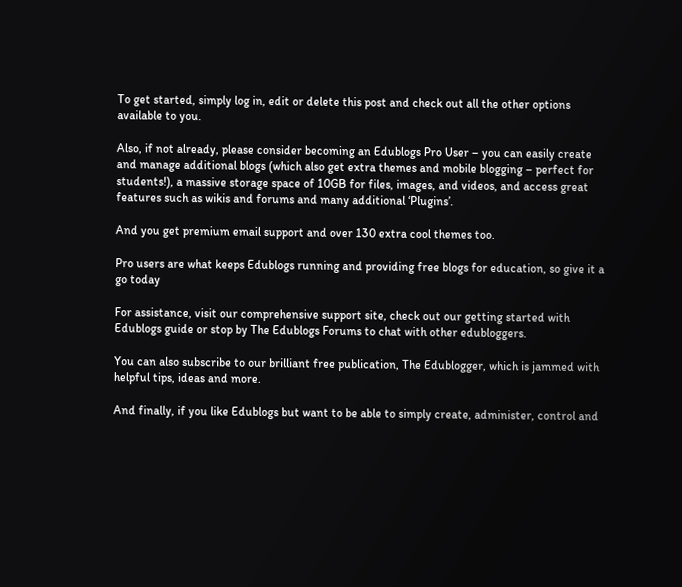To get started, simply log in, edit or delete this post and check out all the other options available to you.

Also, if not already, please consider becoming an Edublogs Pro User – you can easily create and manage additional blogs (which also get extra themes and mobile blogging – perfect for students!), a massive storage space of 10GB for files, images, and videos, and access great features such as wikis and forums and many additional ‘Plugins’.

And you get premium email support and over 130 extra cool themes too.

Pro users are what keeps Edublogs running and providing free blogs for education, so give it a go today

For assistance, visit our comprehensive support site, check out our getting started with Edublogs guide or stop by The Edublogs Forums to chat with other edubloggers.

You can also subscribe to our brilliant free publication, The Edublogger, which is jammed with helpful tips, ideas and more.

And finally, if you like Edublogs but want to be able to simply create, administer, control and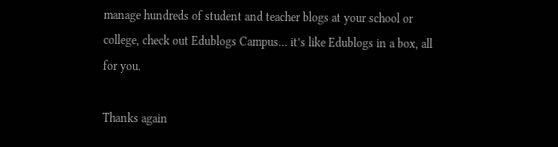manage hundreds of student and teacher blogs at your school or college, check out Edublogs Campus… it’s like Edublogs in a box, all for you.

Thanks again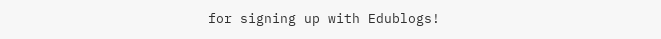for signing up with Edublogs!